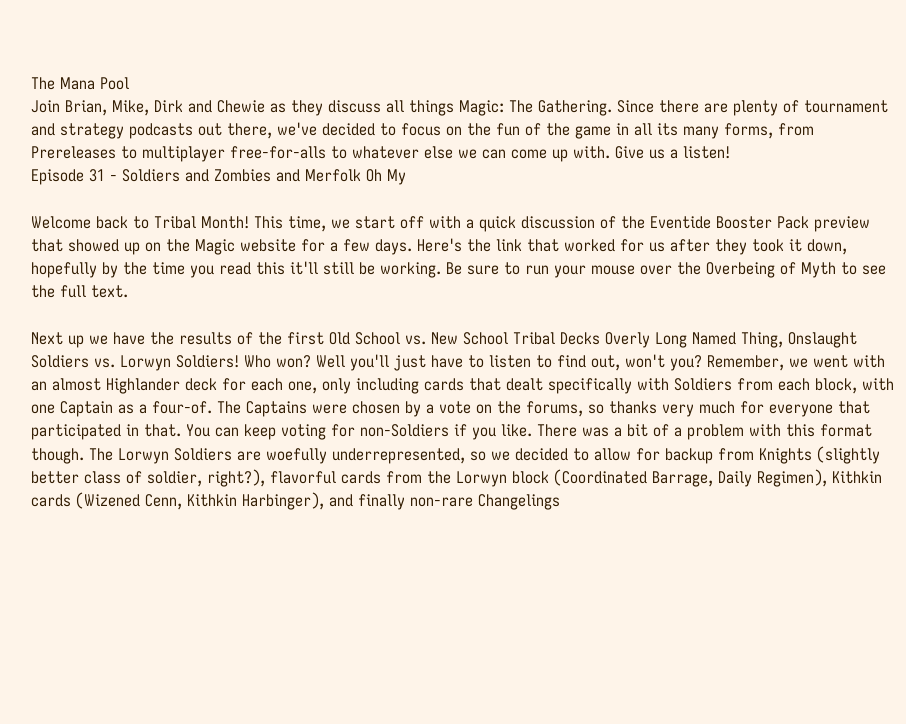The Mana Pool
Join Brian, Mike, Dirk and Chewie as they discuss all things Magic: The Gathering. Since there are plenty of tournament and strategy podcasts out there, we've decided to focus on the fun of the game in all its many forms, from Prereleases to multiplayer free-for-alls to whatever else we can come up with. Give us a listen!
Episode 31 - Soldiers and Zombies and Merfolk Oh My

Welcome back to Tribal Month! This time, we start off with a quick discussion of the Eventide Booster Pack preview that showed up on the Magic website for a few days. Here's the link that worked for us after they took it down, hopefully by the time you read this it'll still be working. Be sure to run your mouse over the Overbeing of Myth to see the full text.

Next up we have the results of the first Old School vs. New School Tribal Decks Overly Long Named Thing, Onslaught Soldiers vs. Lorwyn Soldiers! Who won? Well you'll just have to listen to find out, won't you? Remember, we went with an almost Highlander deck for each one, only including cards that dealt specifically with Soldiers from each block, with one Captain as a four-of. The Captains were chosen by a vote on the forums, so thanks very much for everyone that participated in that. You can keep voting for non-Soldiers if you like. There was a bit of a problem with this format though. The Lorwyn Soldiers are woefully underrepresented, so we decided to allow for backup from Knights (slightly better class of soldier, right?), flavorful cards from the Lorwyn block (Coordinated Barrage, Daily Regimen), Kithkin cards (Wizened Cenn, Kithkin Harbinger), and finally non-rare Changelings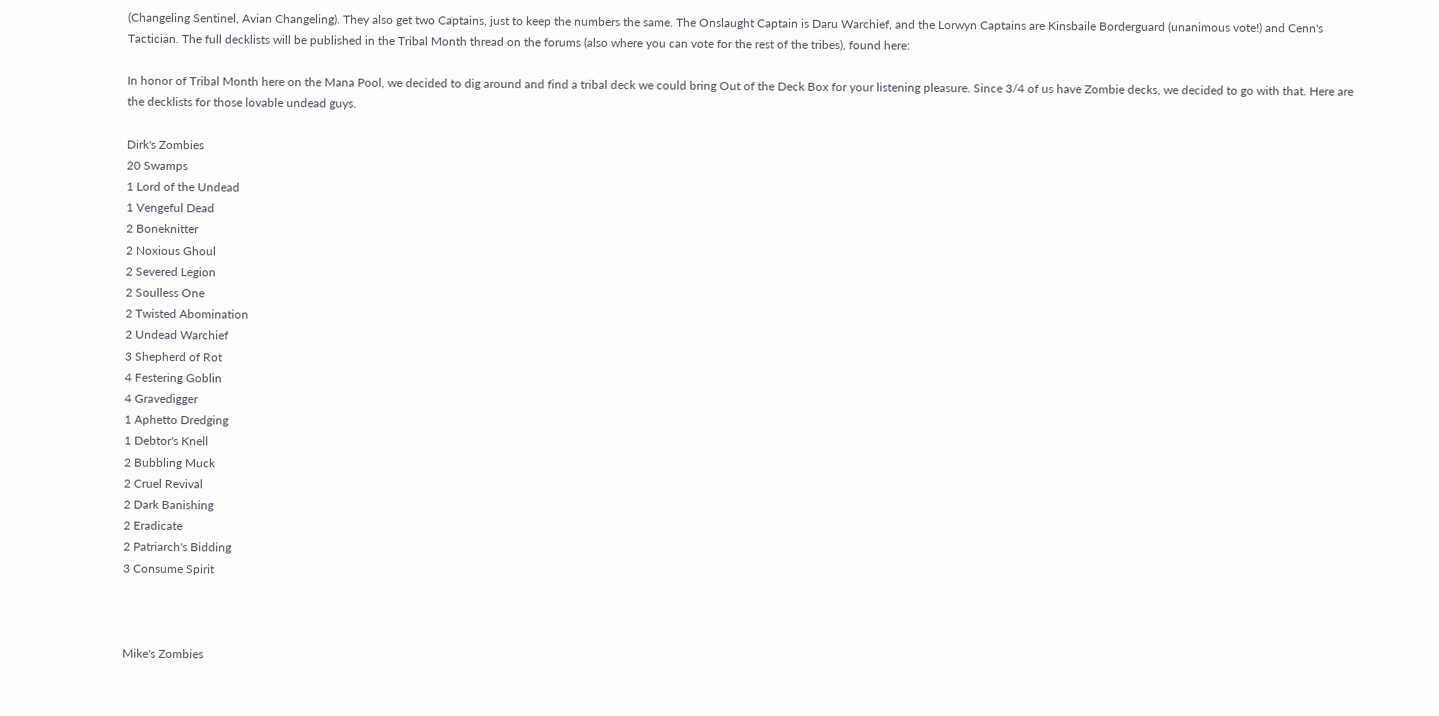(Changeling Sentinel, Avian Changeling). They also get two Captains, just to keep the numbers the same. The Onslaught Captain is Daru Warchief, and the Lorwyn Captains are Kinsbaile Borderguard (unanimous vote!) and Cenn's Tactician. The full decklists will be published in the Tribal Month thread on the forums (also where you can vote for the rest of the tribes), found here:

In honor of Tribal Month here on the Mana Pool, we decided to dig around and find a tribal deck we could bring Out of the Deck Box for your listening pleasure. Since 3/4 of us have Zombie decks, we decided to go with that. Here are the decklists for those lovable undead guys.

Dirk's Zombies
20 Swamps
1 Lord of the Undead
1 Vengeful Dead
2 Boneknitter
2 Noxious Ghoul
2 Severed Legion
2 Soulless One
2 Twisted Abomination
2 Undead Warchief
3 Shepherd of Rot
4 Festering Goblin
4 Gravedigger
1 Aphetto Dredging
1 Debtor's Knell
2 Bubbling Muck
2 Cruel Revival
2 Dark Banishing
2 Eradicate
2 Patriarch's Bidding
3 Consume Spirit



Mike's Zombies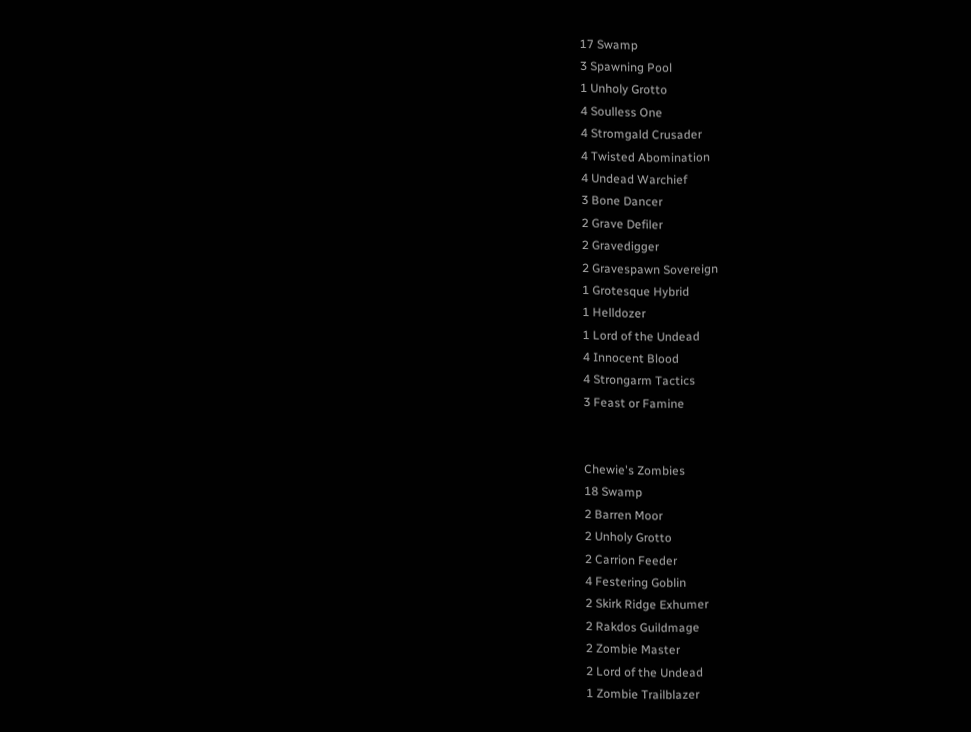17 Swamp
3 Spawning Pool
1 Unholy Grotto
4 Soulless One
4 Stromgald Crusader
4 Twisted Abomination
4 Undead Warchief
3 Bone Dancer
2 Grave Defiler
2 Gravedigger
2 Gravespawn Sovereign
1 Grotesque Hybrid
1 Helldozer
1 Lord of the Undead
4 Innocent Blood
4 Strongarm Tactics
3 Feast or Famine


Chewie's Zombies
18 Swamp
2 Barren Moor
2 Unholy Grotto
2 Carrion Feeder
4 Festering Goblin
2 Skirk Ridge Exhumer
2 Rakdos Guildmage
2 Zombie Master
2 Lord of the Undead
1 Zombie Trailblazer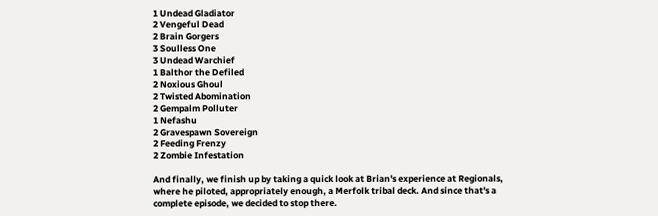1 Undead Gladiator
2 Vengeful Dead
2 Brain Gorgers
3 Soulless One
3 Undead Warchief
1 Balthor the Defiled
2 Noxious Ghoul
2 Twisted Abomination
2 Gempalm Polluter
1 Nefashu
2 Gravespawn Sovereign
2 Feeding Frenzy
2 Zombie Infestation

And finally, we finish up by taking a quick look at Brian's experience at Regionals, where he piloted, appropriately enough, a Merfolk tribal deck. And since that's a complete episode, we decided to stop there.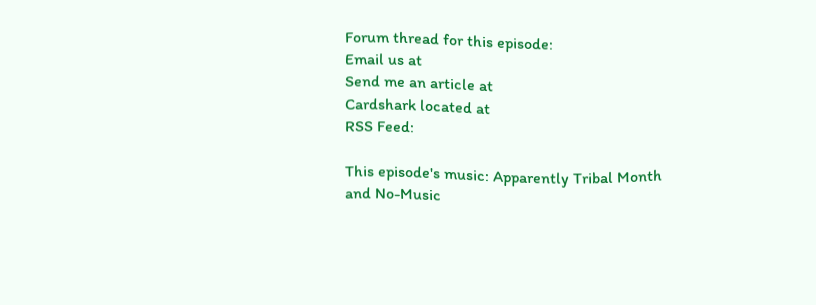Forum thread for this episode:
Email us at
Send me an article at
Cardshark located at
RSS Feed:

This episode's music: Apparently Tribal Month and No-Music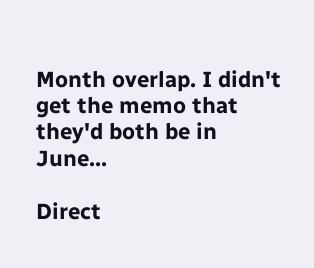Month overlap. I didn't get the memo that they'd both be in June...

Direct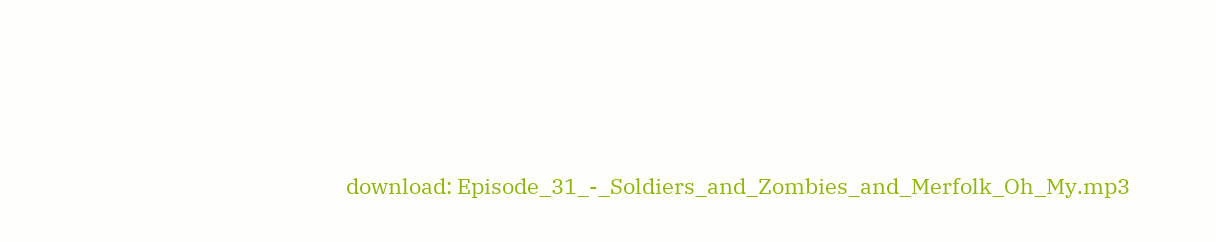download: Episode_31_-_Soldiers_and_Zombies_and_Merfolk_Oh_My.mp3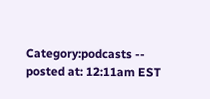Category:podcasts -- posted at: 12:11am EST